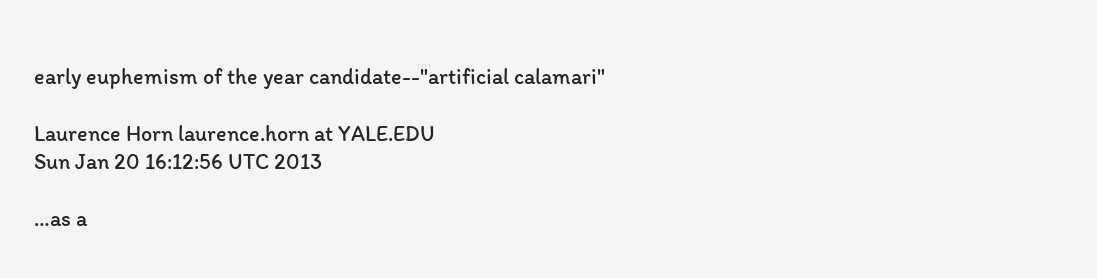early euphemism of the year candidate--"artificial calamari"

Laurence Horn laurence.horn at YALE.EDU
Sun Jan 20 16:12:56 UTC 2013

…as a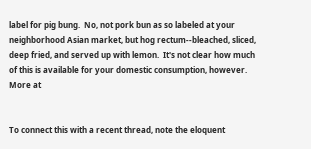label for pig bung.  No, not pork bun as so labeled at your neighborhood Asian market, but hog rectum--bleached, sliced, deep fried, and served up with lemon.  It's not clear how much of this is available for your domestic consumption, however.  More at


To connect this with a recent thread, note the eloquent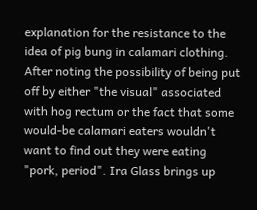explanation for the resistance to the idea of pig bung in calamari clothing.  After noting the possibility of being put off by either "the visual" associated with hog rectum or the fact that some would-be calamari eaters wouldn't want to find out they were eating "pork, period". Ira Glass brings up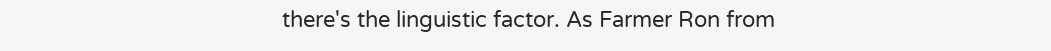there's the linguistic factor. As Farmer Ron from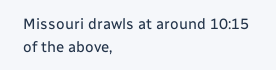Missouri drawls at around 10:15 of the above,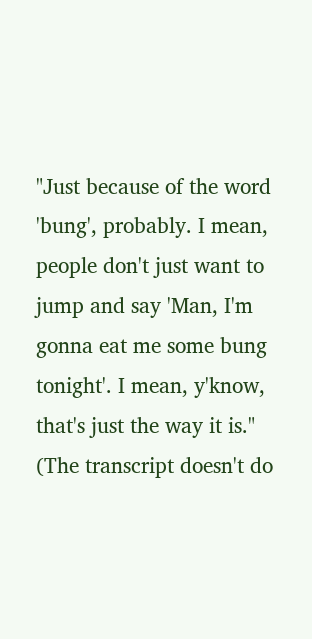"Just because of the word 'bung', probably. I mean, people don't just want to jump and say 'Man, I'm gonna eat me some bung tonight'. I mean, y'know, that's just the way it is."  (The transcript doesn't do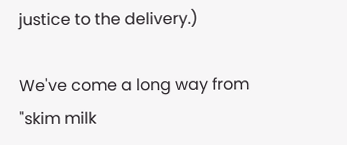justice to the delivery.)

We've come a long way from "skim milk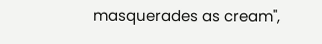masquerades as cream",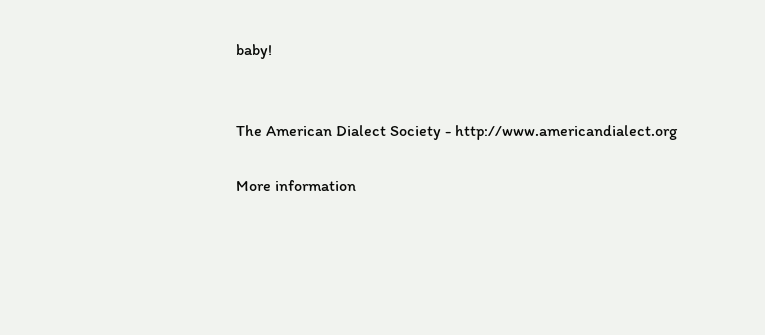baby!


The American Dialect Society - http://www.americandialect.org

More information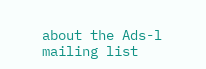about the Ads-l mailing list